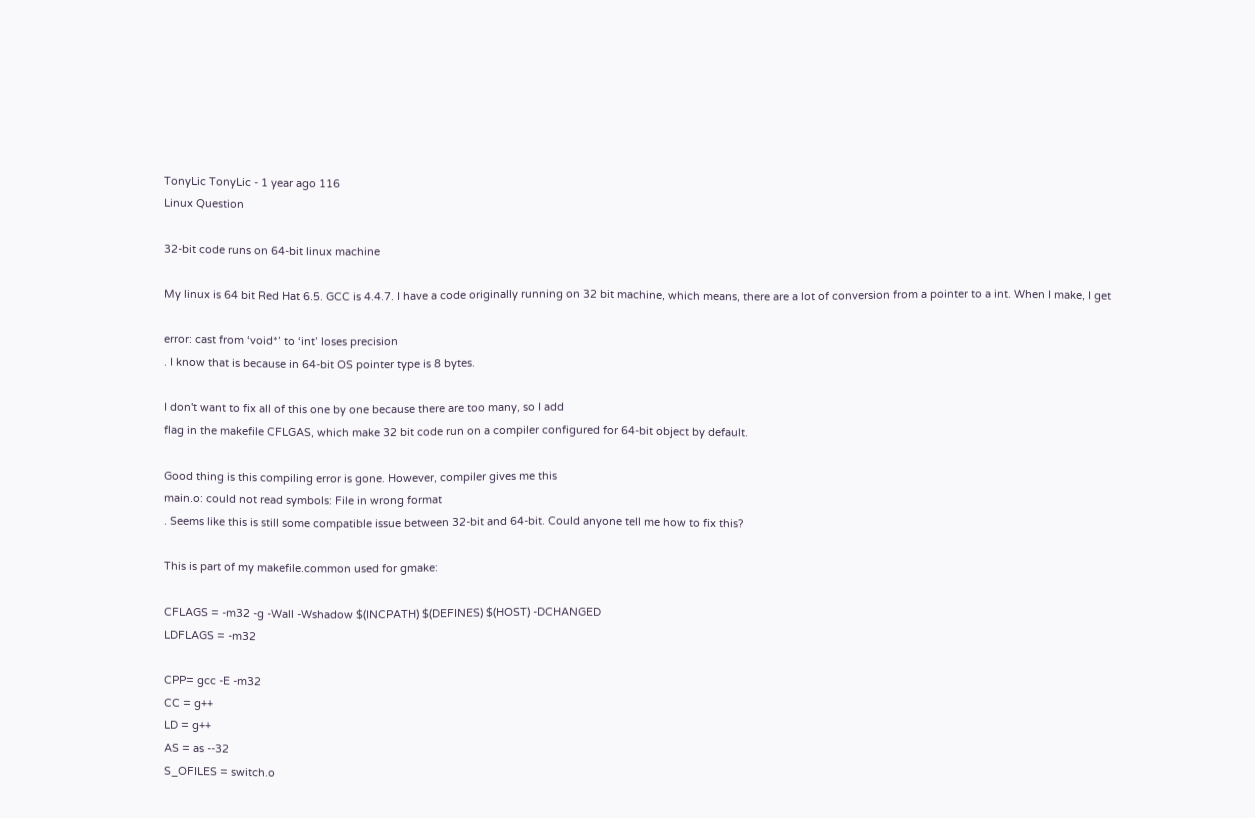TonyLic TonyLic - 1 year ago 116
Linux Question

32-bit code runs on 64-bit linux machine

My linux is 64 bit Red Hat 6.5. GCC is 4.4.7. I have a code originally running on 32 bit machine, which means, there are a lot of conversion from a pointer to a int. When I make, I get

error: cast from ‘void*’ to ‘int’ loses precision
. I know that is because in 64-bit OS pointer type is 8 bytes.

I don't want to fix all of this one by one because there are too many, so I add
flag in the makefile CFLGAS, which make 32 bit code run on a compiler configured for 64-bit object by default.

Good thing is this compiling error is gone. However, compiler gives me this
main.o: could not read symbols: File in wrong format
. Seems like this is still some compatible issue between 32-bit and 64-bit. Could anyone tell me how to fix this?

This is part of my makefile.common used for gmake:

CFLAGS = -m32 -g -Wall -Wshadow $(INCPATH) $(DEFINES) $(HOST) -DCHANGED
LDFLAGS = -m32

CPP= gcc -E -m32
CC = g++
LD = g++
AS = as --32
S_OFILES = switch.o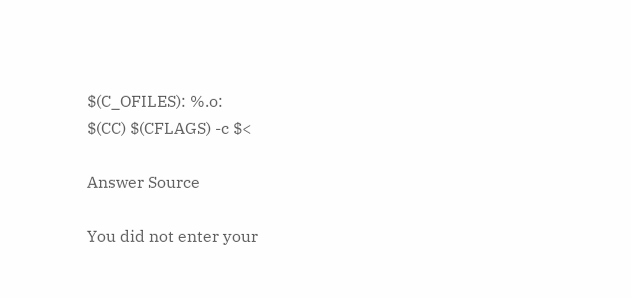$(C_OFILES): %.o:
$(CC) $(CFLAGS) -c $<

Answer Source

You did not enter your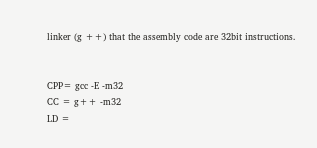linker (g ++) that the assembly code are 32bit instructions.


CPP= gcc -E -m32
CC = g++ -m32
LD =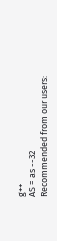g++
AS = as --32
Recommended from our users: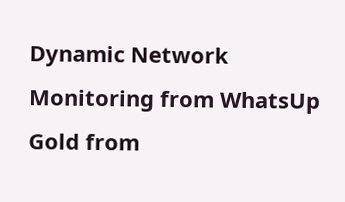Dynamic Network Monitoring from WhatsUp Gold from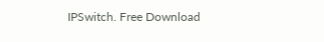IPSwitch. Free Download